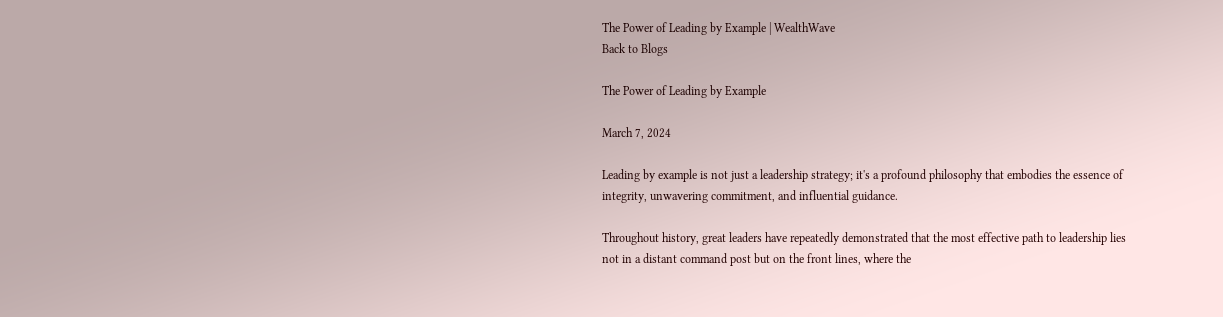The Power of Leading by Example | WealthWave
Back to Blogs

The Power of Leading by Example

March 7, 2024

Leading by example is not just a leadership strategy; it's a profound philosophy that embodies the essence of integrity, unwavering commitment, and influential guidance.

Throughout history, great leaders have repeatedly demonstrated that the most effective path to leadership lies not in a distant command post but on the front lines, where the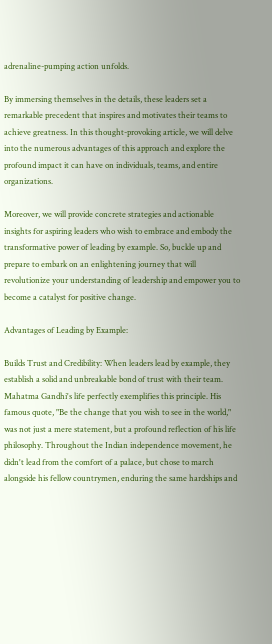adrenaline-pumping action unfolds.

By immersing themselves in the details, these leaders set a remarkable precedent that inspires and motivates their teams to achieve greatness. In this thought-provoking article, we will delve into the numerous advantages of this approach and explore the profound impact it can have on individuals, teams, and entire organizations.

Moreover, we will provide concrete strategies and actionable insights for aspiring leaders who wish to embrace and embody the transformative power of leading by example. So, buckle up and prepare to embark on an enlightening journey that will revolutionize your understanding of leadership and empower you to become a catalyst for positive change.

Advantages of Leading by Example:

Builds Trust and Credibility: When leaders lead by example, they establish a solid and unbreakable bond of trust with their team. Mahatma Gandhi's life perfectly exemplifies this principle. His famous quote, "Be the change that you wish to see in the world," was not just a mere statement, but a profound reflection of his life philosophy. Throughout the Indian independence movement, he didn't lead from the comfort of a palace, but chose to march alongside his fellow countrymen, enduring the same hardships and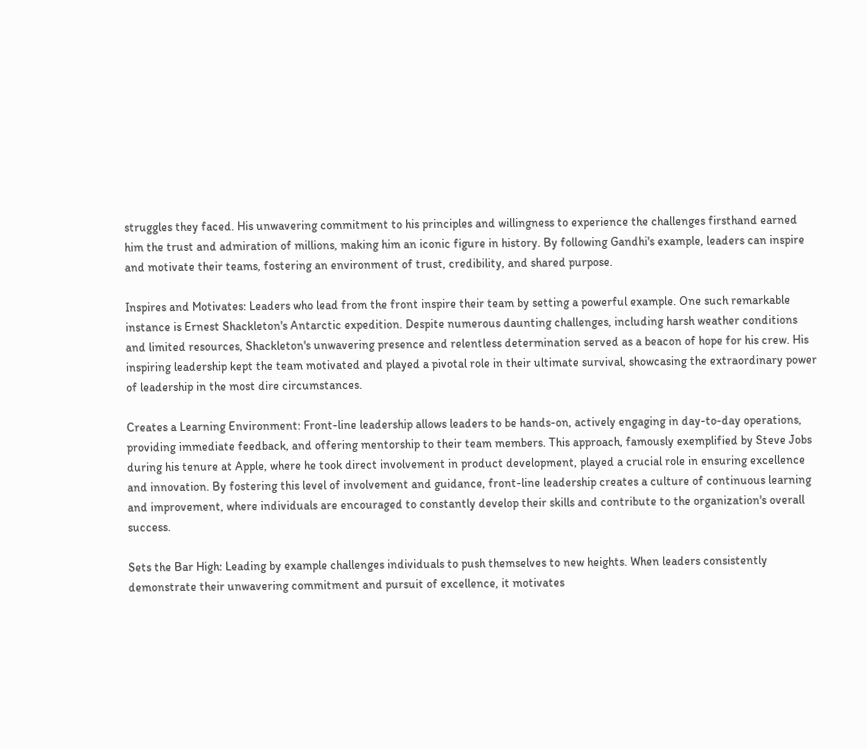struggles they faced. His unwavering commitment to his principles and willingness to experience the challenges firsthand earned him the trust and admiration of millions, making him an iconic figure in history. By following Gandhi's example, leaders can inspire and motivate their teams, fostering an environment of trust, credibility, and shared purpose.

Inspires and Motivates: Leaders who lead from the front inspire their team by setting a powerful example. One such remarkable instance is Ernest Shackleton's Antarctic expedition. Despite numerous daunting challenges, including harsh weather conditions and limited resources, Shackleton's unwavering presence and relentless determination served as a beacon of hope for his crew. His inspiring leadership kept the team motivated and played a pivotal role in their ultimate survival, showcasing the extraordinary power of leadership in the most dire circumstances.

Creates a Learning Environment: Front-line leadership allows leaders to be hands-on, actively engaging in day-to-day operations, providing immediate feedback, and offering mentorship to their team members. This approach, famously exemplified by Steve Jobs during his tenure at Apple, where he took direct involvement in product development, played a crucial role in ensuring excellence and innovation. By fostering this level of involvement and guidance, front-line leadership creates a culture of continuous learning and improvement, where individuals are encouraged to constantly develop their skills and contribute to the organization's overall success.

Sets the Bar High: Leading by example challenges individuals to push themselves to new heights. When leaders consistently demonstrate their unwavering commitment and pursuit of excellence, it motivates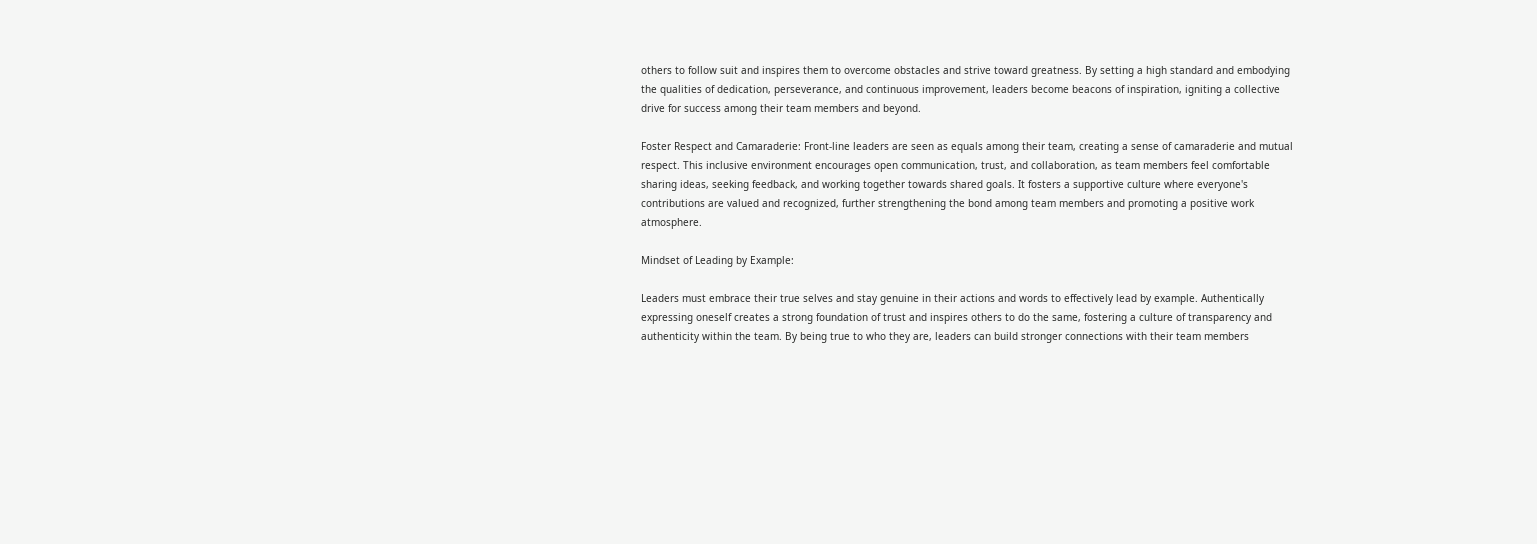others to follow suit and inspires them to overcome obstacles and strive toward greatness. By setting a high standard and embodying the qualities of dedication, perseverance, and continuous improvement, leaders become beacons of inspiration, igniting a collective drive for success among their team members and beyond.

Foster Respect and Camaraderie: Front-line leaders are seen as equals among their team, creating a sense of camaraderie and mutual respect. This inclusive environment encourages open communication, trust, and collaboration, as team members feel comfortable sharing ideas, seeking feedback, and working together towards shared goals. It fosters a supportive culture where everyone's contributions are valued and recognized, further strengthening the bond among team members and promoting a positive work atmosphere.

Mindset of Leading by Example:

Leaders must embrace their true selves and stay genuine in their actions and words to effectively lead by example. Authentically expressing oneself creates a strong foundation of trust and inspires others to do the same, fostering a culture of transparency and authenticity within the team. By being true to who they are, leaders can build stronger connections with their team members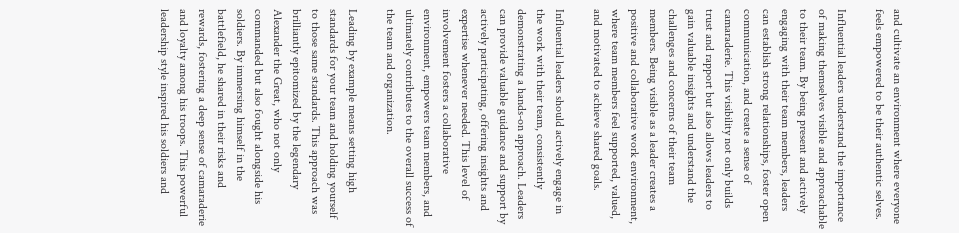and cultivate an environment where everyone feels empowered to be their authentic selves.

Influential leaders understand the importance of making themselves visible and approachable to their team. By being present and actively engaging with their team members, leaders can establish strong relationships, foster open communication, and create a sense of camaraderie. This visibility not only builds trust and rapport but also allows leaders to gain valuable insights and understand the challenges and concerns of their team members. Being visible as a leader creates a positive and collaborative work environment, where team members feel supported, valued, and motivated to achieve shared goals.

Influential leaders should actively engage in the work with their team, consistently demonstrating a hands-on approach. Leaders can provide valuable guidance and support by actively participating, offering insights and expertise whenever needed. This level of involvement fosters a collaborative environment, empowers team members, and ultimately contributes to the overall success of the team and organization.

Leading by example means setting high standards for your team and holding yourself to those same standards. This approach was brilliantly epitomized by the legendary Alexander the Great, who not only commanded but also fought alongside his soldiers. By immersing himself in the battlefield, he shared in their risks and rewards, fostering a deep sense of camaraderie and loyalty among his troops. This powerful leadership style inspired his soldiers and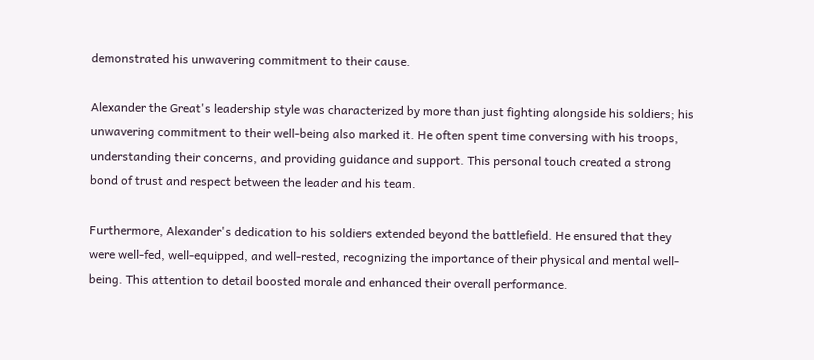demonstrated his unwavering commitment to their cause.

Alexander the Great's leadership style was characterized by more than just fighting alongside his soldiers; his unwavering commitment to their well-being also marked it. He often spent time conversing with his troops, understanding their concerns, and providing guidance and support. This personal touch created a strong bond of trust and respect between the leader and his team.

Furthermore, Alexander's dedication to his soldiers extended beyond the battlefield. He ensured that they were well-fed, well-equipped, and well-rested, recognizing the importance of their physical and mental well-being. This attention to detail boosted morale and enhanced their overall performance.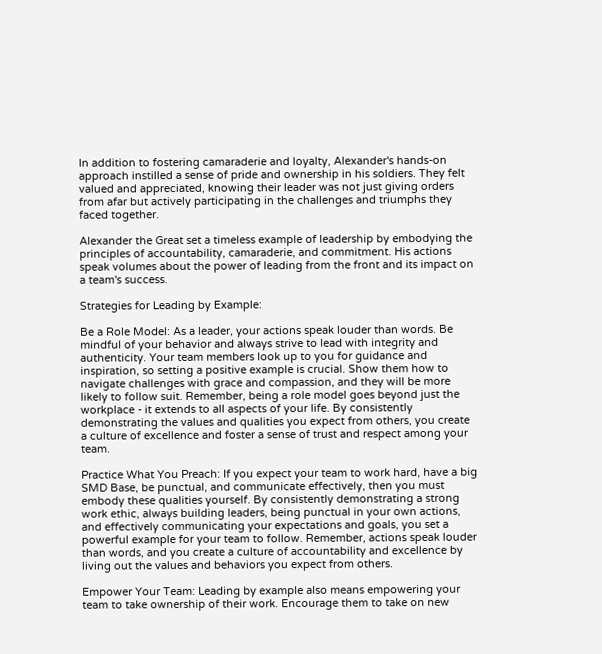In addition to fostering camaraderie and loyalty, Alexander's hands-on approach instilled a sense of pride and ownership in his soldiers. They felt valued and appreciated, knowing their leader was not just giving orders from afar but actively participating in the challenges and triumphs they faced together.

Alexander the Great set a timeless example of leadership by embodying the principles of accountability, camaraderie, and commitment. His actions speak volumes about the power of leading from the front and its impact on a team's success.

Strategies for Leading by Example:

Be a Role Model: As a leader, your actions speak louder than words. Be mindful of your behavior and always strive to lead with integrity and authenticity. Your team members look up to you for guidance and inspiration, so setting a positive example is crucial. Show them how to navigate challenges with grace and compassion, and they will be more likely to follow suit. Remember, being a role model goes beyond just the workplace - it extends to all aspects of your life. By consistently demonstrating the values and qualities you expect from others, you create a culture of excellence and foster a sense of trust and respect among your team.

Practice What You Preach: If you expect your team to work hard, have a big SMD Base, be punctual, and communicate effectively, then you must embody these qualities yourself. By consistently demonstrating a strong work ethic, always building leaders, being punctual in your own actions, and effectively communicating your expectations and goals, you set a powerful example for your team to follow. Remember, actions speak louder than words, and you create a culture of accountability and excellence by living out the values and behaviors you expect from others.

Empower Your Team: Leading by example also means empowering your team to take ownership of their work. Encourage them to take on new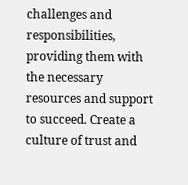challenges and responsibilities, providing them with the necessary resources and support to succeed. Create a culture of trust and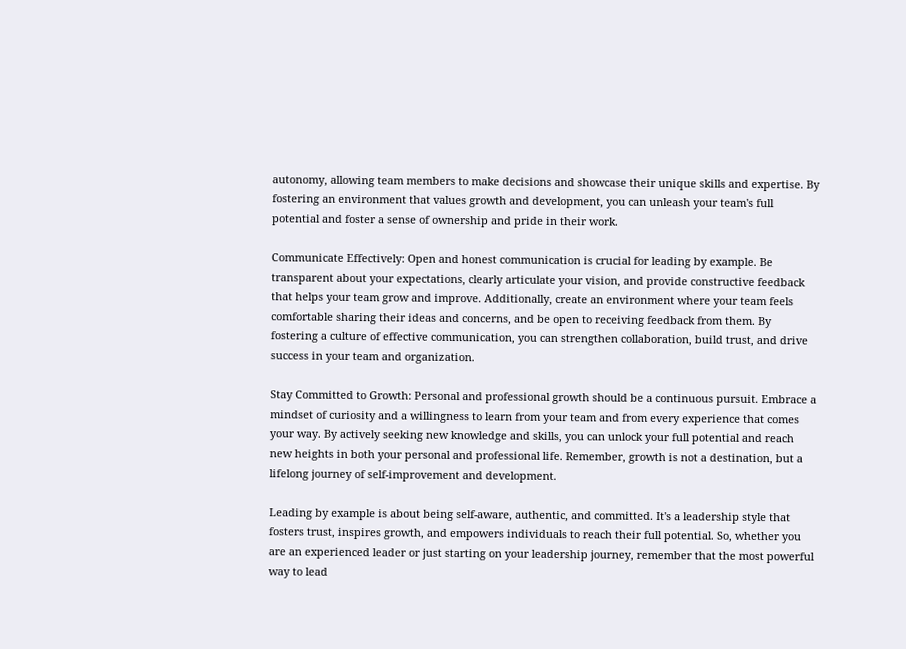autonomy, allowing team members to make decisions and showcase their unique skills and expertise. By fostering an environment that values growth and development, you can unleash your team's full potential and foster a sense of ownership and pride in their work.

Communicate Effectively: Open and honest communication is crucial for leading by example. Be transparent about your expectations, clearly articulate your vision, and provide constructive feedback that helps your team grow and improve. Additionally, create an environment where your team feels comfortable sharing their ideas and concerns, and be open to receiving feedback from them. By fostering a culture of effective communication, you can strengthen collaboration, build trust, and drive success in your team and organization.

Stay Committed to Growth: Personal and professional growth should be a continuous pursuit. Embrace a mindset of curiosity and a willingness to learn from your team and from every experience that comes your way. By actively seeking new knowledge and skills, you can unlock your full potential and reach new heights in both your personal and professional life. Remember, growth is not a destination, but a lifelong journey of self-improvement and development.

Leading by example is about being self-aware, authentic, and committed. It's a leadership style that fosters trust, inspires growth, and empowers individuals to reach their full potential. So, whether you are an experienced leader or just starting on your leadership journey, remember that the most powerful way to lead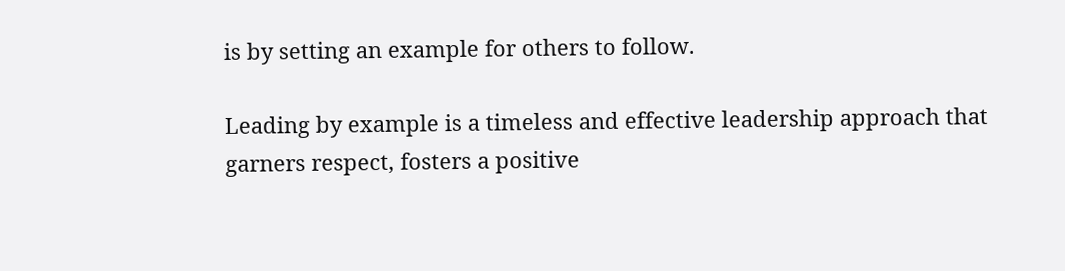is by setting an example for others to follow.

Leading by example is a timeless and effective leadership approach that garners respect, fosters a positive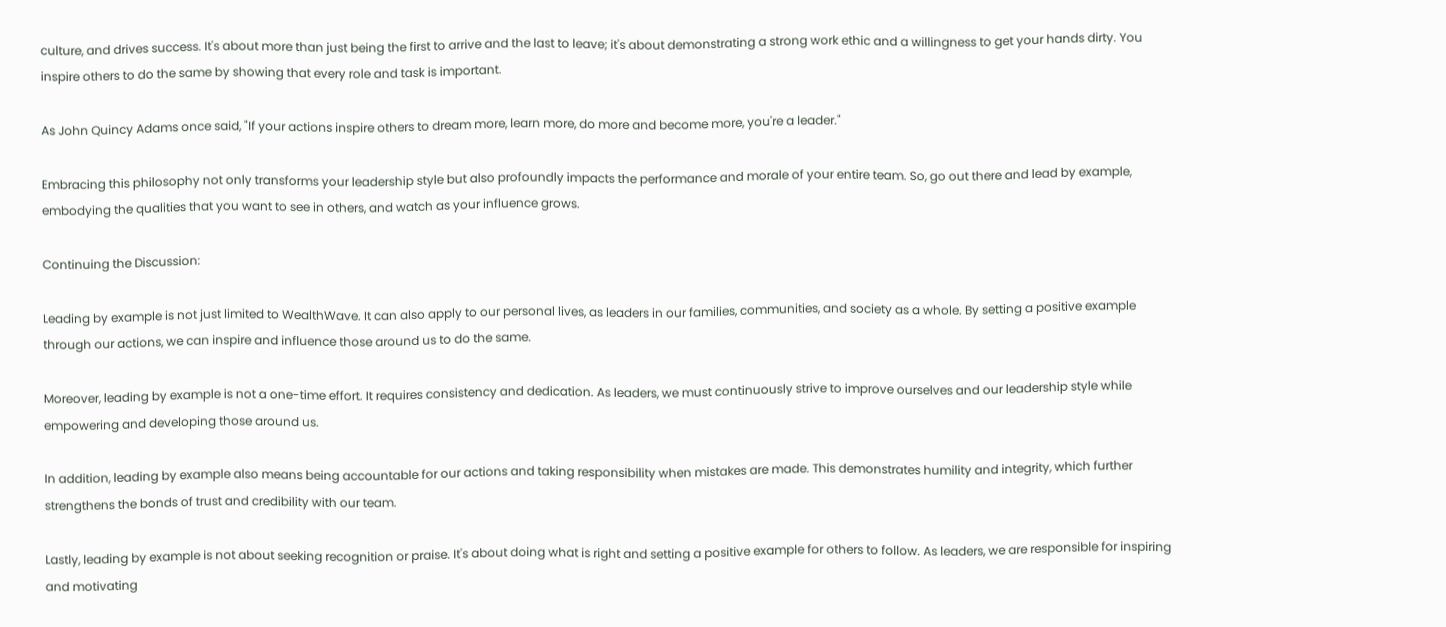culture, and drives success. It's about more than just being the first to arrive and the last to leave; it's about demonstrating a strong work ethic and a willingness to get your hands dirty. You inspire others to do the same by showing that every role and task is important.

As John Quincy Adams once said, "If your actions inspire others to dream more, learn more, do more and become more, you're a leader."

Embracing this philosophy not only transforms your leadership style but also profoundly impacts the performance and morale of your entire team. So, go out there and lead by example, embodying the qualities that you want to see in others, and watch as your influence grows.

Continuing the Discussion:

Leading by example is not just limited to WealthWave. It can also apply to our personal lives, as leaders in our families, communities, and society as a whole. By setting a positive example through our actions, we can inspire and influence those around us to do the same.

Moreover, leading by example is not a one-time effort. It requires consistency and dedication. As leaders, we must continuously strive to improve ourselves and our leadership style while empowering and developing those around us.

In addition, leading by example also means being accountable for our actions and taking responsibility when mistakes are made. This demonstrates humility and integrity, which further strengthens the bonds of trust and credibility with our team.

Lastly, leading by example is not about seeking recognition or praise. It's about doing what is right and setting a positive example for others to follow. As leaders, we are responsible for inspiring and motivating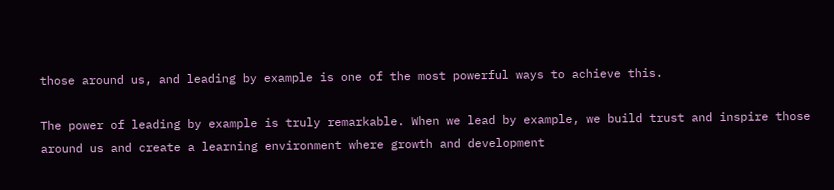those around us, and leading by example is one of the most powerful ways to achieve this.

The power of leading by example is truly remarkable. When we lead by example, we build trust and inspire those around us and create a learning environment where growth and development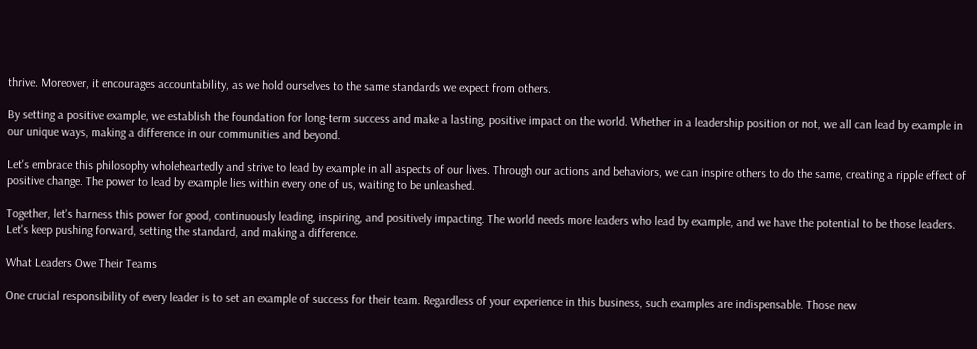thrive. Moreover, it encourages accountability, as we hold ourselves to the same standards we expect from others.

By setting a positive example, we establish the foundation for long-term success and make a lasting, positive impact on the world. Whether in a leadership position or not, we all can lead by example in our unique ways, making a difference in our communities and beyond.

Let's embrace this philosophy wholeheartedly and strive to lead by example in all aspects of our lives. Through our actions and behaviors, we can inspire others to do the same, creating a ripple effect of positive change. The power to lead by example lies within every one of us, waiting to be unleashed.

Together, let's harness this power for good, continuously leading, inspiring, and positively impacting. The world needs more leaders who lead by example, and we have the potential to be those leaders. Let's keep pushing forward, setting the standard, and making a difference.

What Leaders Owe Their Teams

One crucial responsibility of every leader is to set an example of success for their team. Regardless of your experience in this business, such examples are indispensable. Those new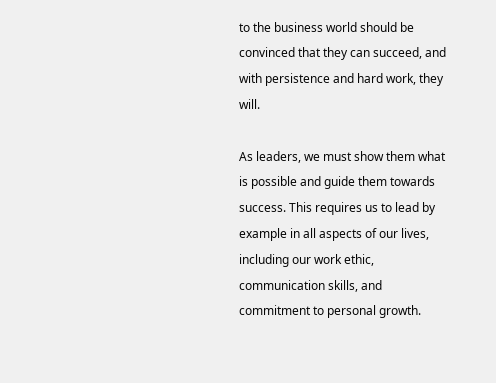to the business world should be convinced that they can succeed, and with persistence and hard work, they will.

As leaders, we must show them what is possible and guide them towards success. This requires us to lead by example in all aspects of our lives, including our work ethic, communication skills, and commitment to personal growth.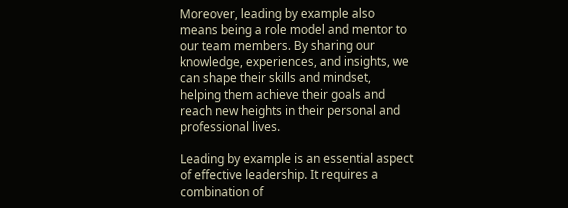Moreover, leading by example also means being a role model and mentor to our team members. By sharing our knowledge, experiences, and insights, we can shape their skills and mindset, helping them achieve their goals and reach new heights in their personal and professional lives.

Leading by example is an essential aspect of effective leadership. It requires a combination of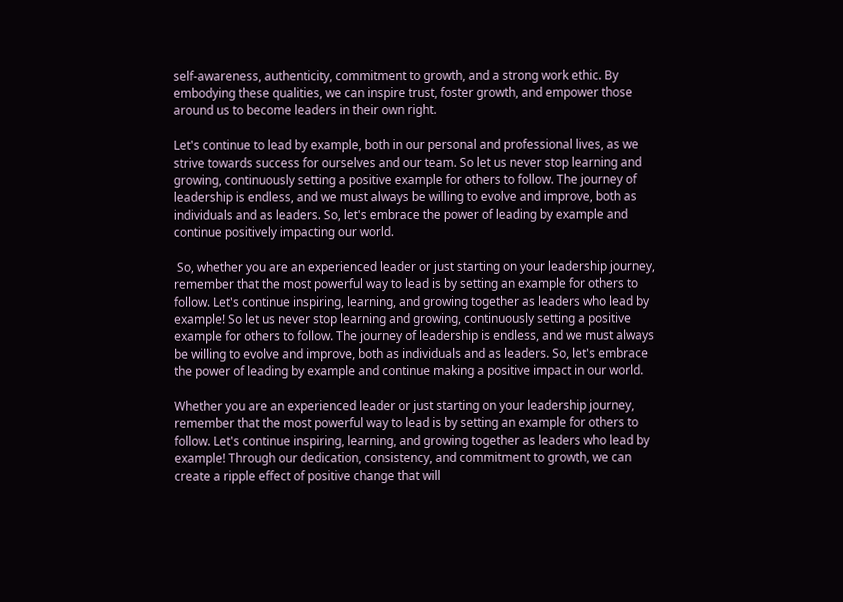self-awareness, authenticity, commitment to growth, and a strong work ethic. By embodying these qualities, we can inspire trust, foster growth, and empower those around us to become leaders in their own right.

Let's continue to lead by example, both in our personal and professional lives, as we strive towards success for ourselves and our team. So let us never stop learning and growing, continuously setting a positive example for others to follow. The journey of leadership is endless, and we must always be willing to evolve and improve, both as individuals and as leaders. So, let's embrace the power of leading by example and continue positively impacting our world.

 So, whether you are an experienced leader or just starting on your leadership journey, remember that the most powerful way to lead is by setting an example for others to follow. Let's continue inspiring, learning, and growing together as leaders who lead by example! So let us never stop learning and growing, continuously setting a positive example for others to follow. The journey of leadership is endless, and we must always be willing to evolve and improve, both as individuals and as leaders. So, let's embrace the power of leading by example and continue making a positive impact in our world.

Whether you are an experienced leader or just starting on your leadership journey, remember that the most powerful way to lead is by setting an example for others to follow. Let's continue inspiring, learning, and growing together as leaders who lead by example! Through our dedication, consistency, and commitment to growth, we can create a ripple effect of positive change that will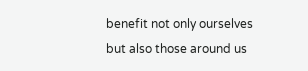benefit not only ourselves but also those around us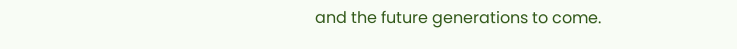and the future generations to come.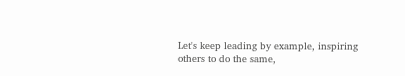Let's keep leading by example, inspiring others to do the same,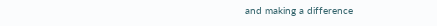and making a difference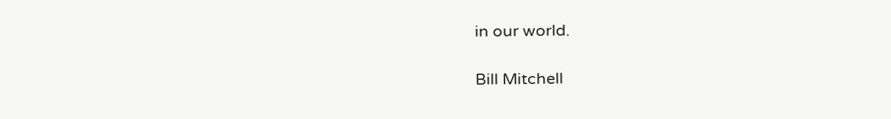in our world.

Bill Mitchell